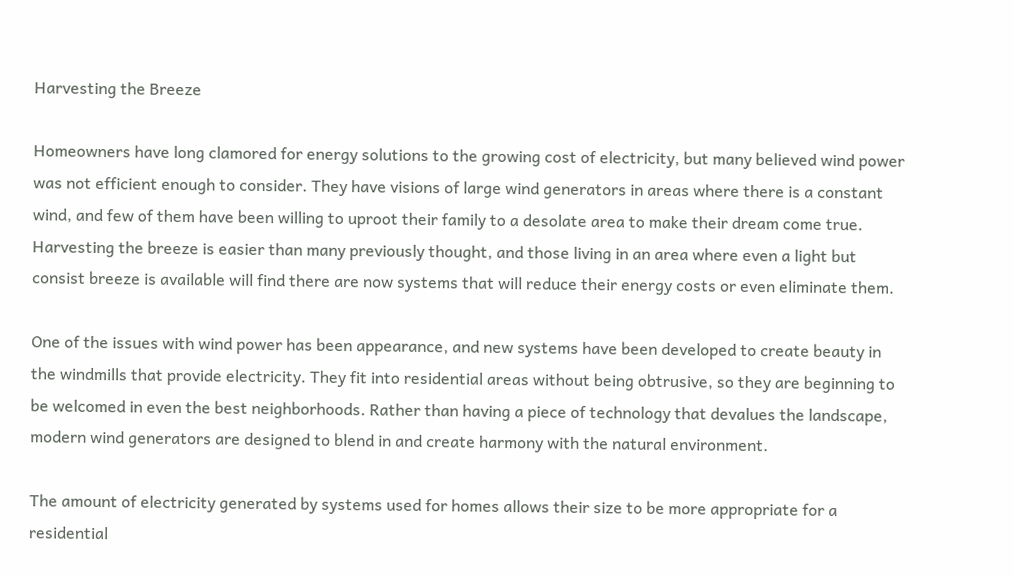Harvesting the Breeze

Homeowners have long clamored for energy solutions to the growing cost of electricity, but many believed wind power was not efficient enough to consider. They have visions of large wind generators in areas where there is a constant wind, and few of them have been willing to uproot their family to a desolate area to make their dream come true. Harvesting the breeze is easier than many previously thought, and those living in an area where even a light but consist breeze is available will find there are now systems that will reduce their energy costs or even eliminate them.

One of the issues with wind power has been appearance, and new systems have been developed to create beauty in the windmills that provide electricity. They fit into residential areas without being obtrusive, so they are beginning to be welcomed in even the best neighborhoods. Rather than having a piece of technology that devalues the landscape, modern wind generators are designed to blend in and create harmony with the natural environment.

The amount of electricity generated by systems used for homes allows their size to be more appropriate for a residential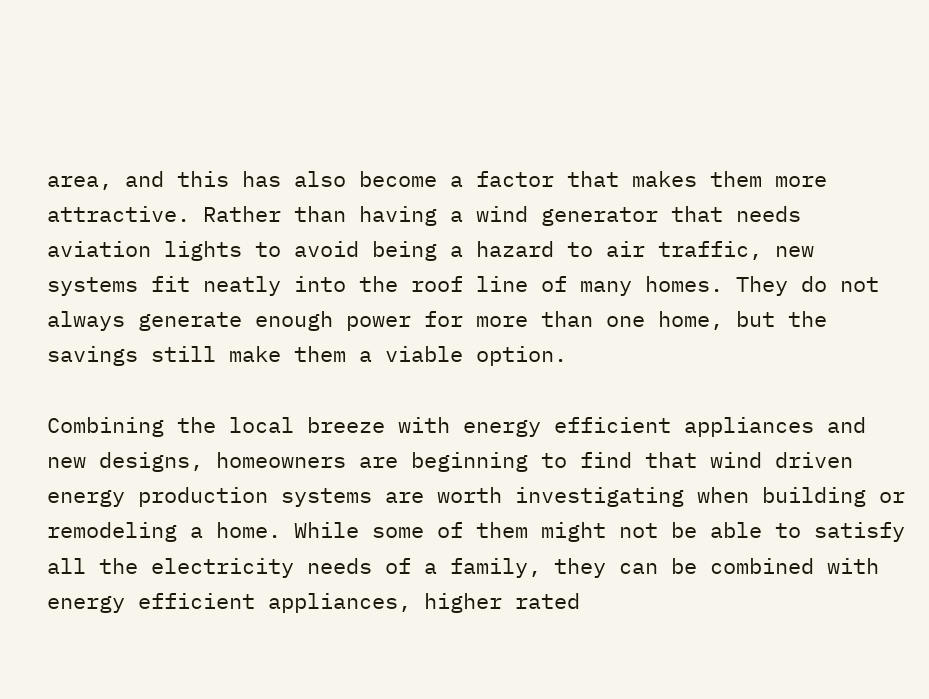area, and this has also become a factor that makes them more attractive. Rather than having a wind generator that needs aviation lights to avoid being a hazard to air traffic, new systems fit neatly into the roof line of many homes. They do not always generate enough power for more than one home, but the savings still make them a viable option.

Combining the local breeze with energy efficient appliances and new designs, homeowners are beginning to find that wind driven energy production systems are worth investigating when building or remodeling a home. While some of them might not be able to satisfy all the electricity needs of a family, they can be combined with energy efficient appliances, higher rated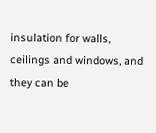insulation for walls, ceilings and windows, and they can be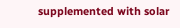supplemented with solar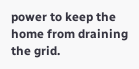power to keep the home from draining the grid.